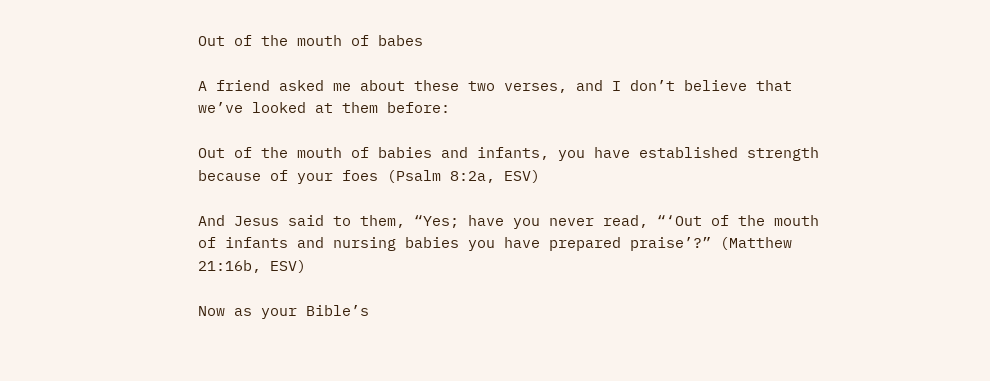Out of the mouth of babes

A friend asked me about these two verses, and I don’t believe that we’ve looked at them before:

Out of the mouth of babies and infants, you have established strength because of your foes (Psalm 8:2a, ESV)

And Jesus said to them, “Yes; have you never read, “‘Out of the mouth of infants and nursing babies you have prepared praise’?” (Matthew 21:16b, ESV)

Now as your Bible’s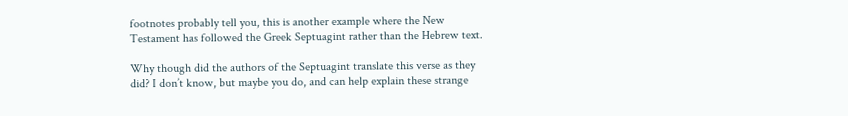footnotes probably tell you, this is another example where the New Testament has followed the Greek Septuagint rather than the Hebrew text.

Why though did the authors of the Septuagint translate this verse as they did? I don’t know, but maybe you do, and can help explain these strange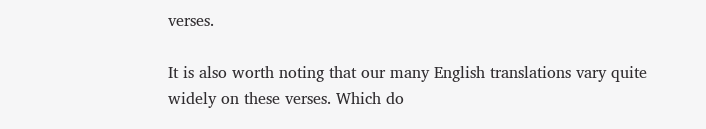verses.

It is also worth noting that our many English translations vary quite widely on these verses. Which do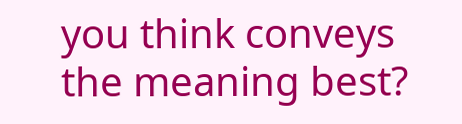you think conveys the meaning best?